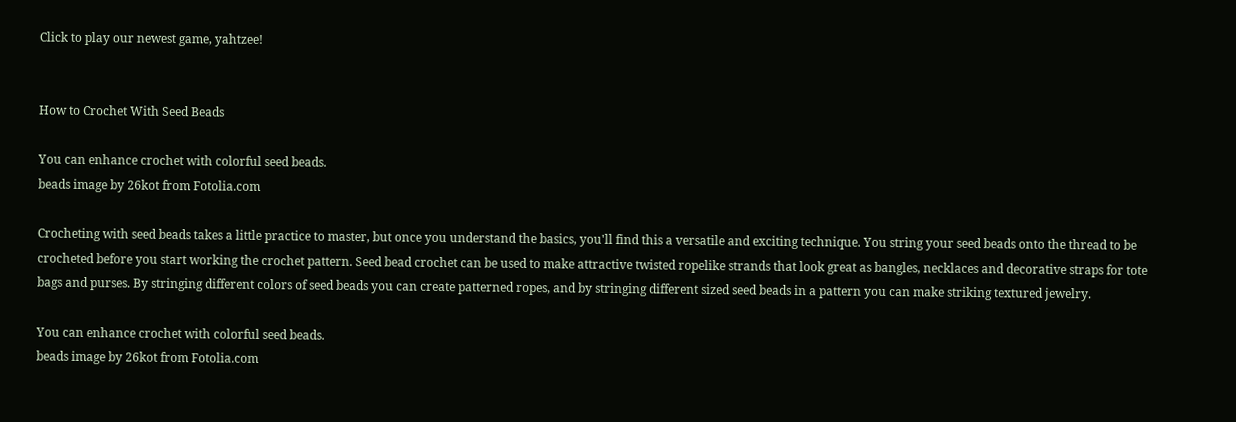Click to play our newest game, yahtzee!


How to Crochet With Seed Beads

You can enhance crochet with colorful seed beads.
beads image by 26kot from Fotolia.com

Crocheting with seed beads takes a little practice to master, but once you understand the basics, you'll find this a versatile and exciting technique. You string your seed beads onto the thread to be crocheted before you start working the crochet pattern. Seed bead crochet can be used to make attractive twisted ropelike strands that look great as bangles, necklaces and decorative straps for tote bags and purses. By stringing different colors of seed beads you can create patterned ropes, and by stringing different sized seed beads in a pattern you can make striking textured jewelry.

You can enhance crochet with colorful seed beads.
beads image by 26kot from Fotolia.com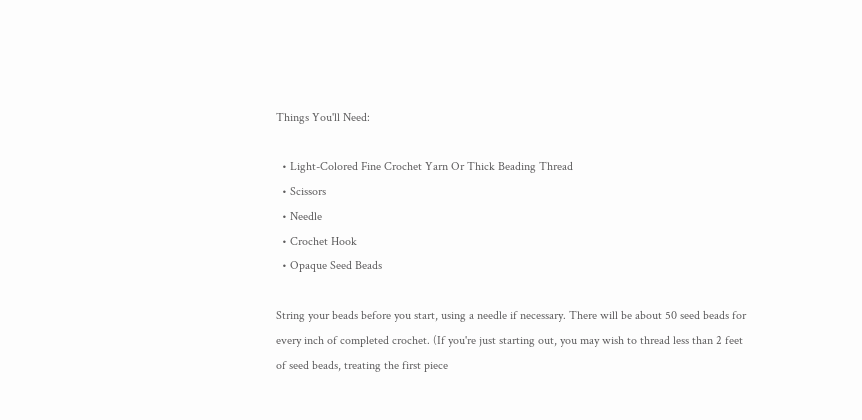Things You'll Need:

  • Light-Colored Fine Crochet Yarn Or Thick Beading Thread
  • Scissors
  • Needle
  • Crochet Hook
  • Opaque Seed Beads

String your beads before you start, using a needle if necessary. There will be about 50 seed beads for every inch of completed crochet. (If you're just starting out, you may wish to thread less than 2 feet of seed beads, treating the first piece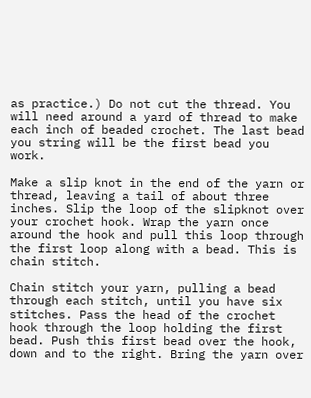as practice.) Do not cut the thread. You will need around a yard of thread to make each inch of beaded crochet. The last bead you string will be the first bead you work.

Make a slip knot in the end of the yarn or thread, leaving a tail of about three inches. Slip the loop of the slipknot over your crochet hook. Wrap the yarn once around the hook and pull this loop through the first loop along with a bead. This is chain stitch.

Chain stitch your yarn, pulling a bead through each stitch, until you have six stitches. Pass the head of the crochet hook through the loop holding the first bead. Push this first bead over the hook, down and to the right. Bring the yarn over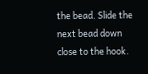the bead. Slide the next bead down close to the hook.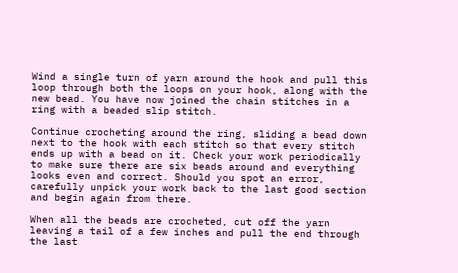Wind a single turn of yarn around the hook and pull this loop through both the loops on your hook, along with the new bead. You have now joined the chain stitches in a ring with a beaded slip stitch.

Continue crocheting around the ring, sliding a bead down next to the hook with each stitch so that every stitch ends up with a bead on it. Check your work periodically to make sure there are six beads around and everything looks even and correct. Should you spot an error, carefully unpick your work back to the last good section and begin again from there.

When all the beads are crocheted, cut off the yarn leaving a tail of a few inches and pull the end through the last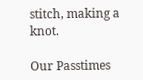stitch, making a knot.

Our Passtimes